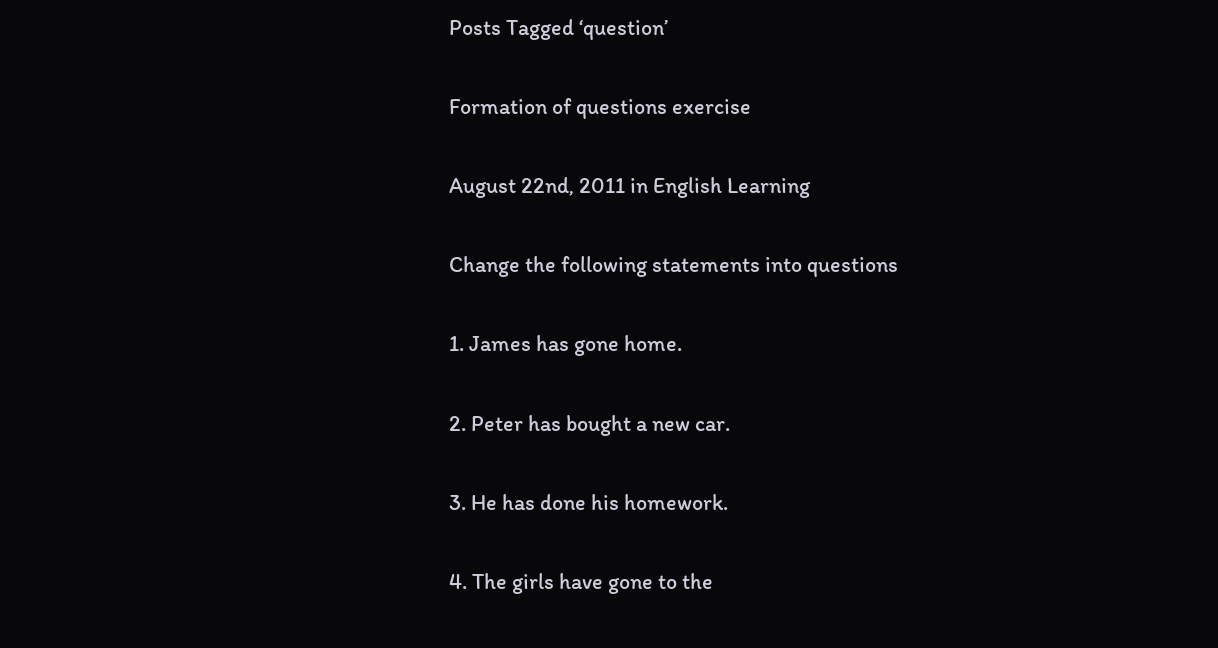Posts Tagged ‘question’

Formation of questions exercise

August 22nd, 2011 in English Learning

Change the following statements into questions

1. James has gone home.

2. Peter has bought a new car.

3. He has done his homework.

4. The girls have gone to the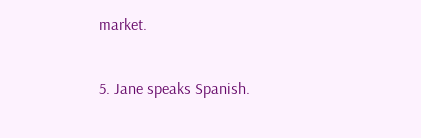market.

5. Jane speaks Spanish.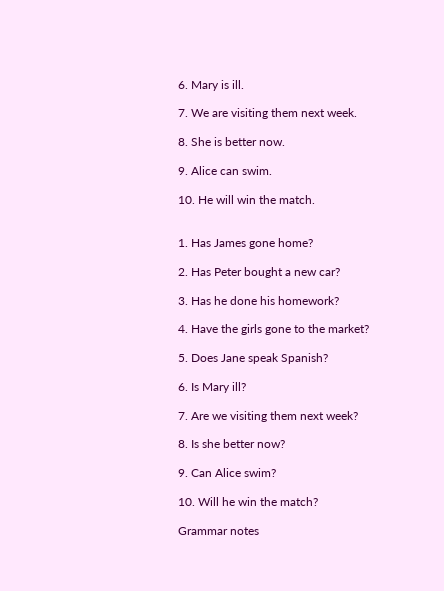6. Mary is ill.

7. We are visiting them next week.

8. She is better now.

9. Alice can swim.

10. He will win the match.


1. Has James gone home?

2. Has Peter bought a new car?

3. Has he done his homework?

4. Have the girls gone to the market?

5. Does Jane speak Spanish?

6. Is Mary ill?

7. Are we visiting them next week?

8. Is she better now?

9. Can Alice swim?

10. Will he win the match?

Grammar notes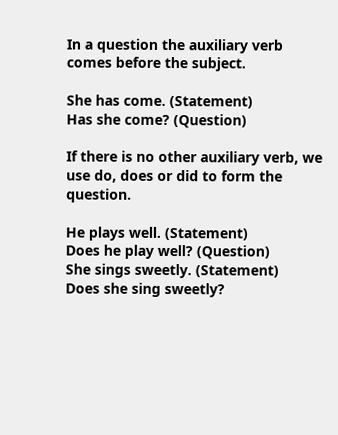In a question the auxiliary verb comes before the subject.

She has come. (Statement)
Has she come? (Question)

If there is no other auxiliary verb, we use do, does or did to form the question.

He plays well. (Statement)
Does he play well? (Question)
She sings sweetly. (Statement)
Does she sing sweetly?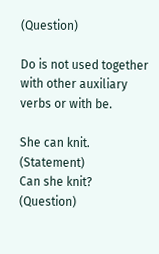(Question)

Do is not used together with other auxiliary verbs or with be.

She can knit. (Statement)
Can she knit? (Question)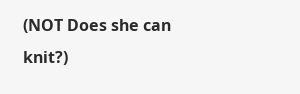(NOT Does she can knit?)